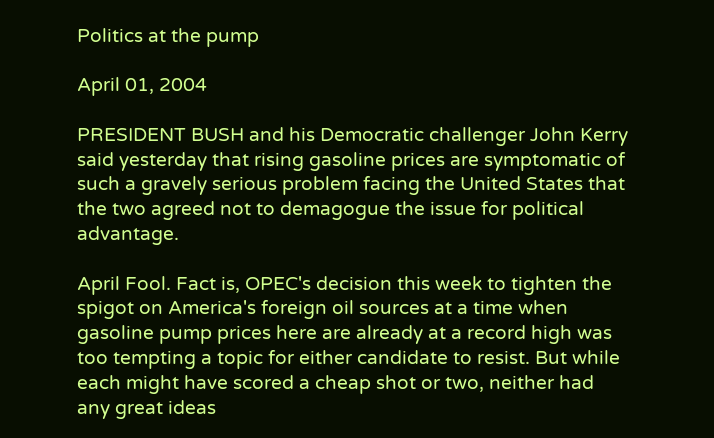Politics at the pump

April 01, 2004

PRESIDENT BUSH and his Democratic challenger John Kerry said yesterday that rising gasoline prices are symptomatic of such a gravely serious problem facing the United States that the two agreed not to demagogue the issue for political advantage.

April Fool. Fact is, OPEC's decision this week to tighten the spigot on America's foreign oil sources at a time when gasoline pump prices here are already at a record high was too tempting a topic for either candidate to resist. But while each might have scored a cheap shot or two, neither had any great ideas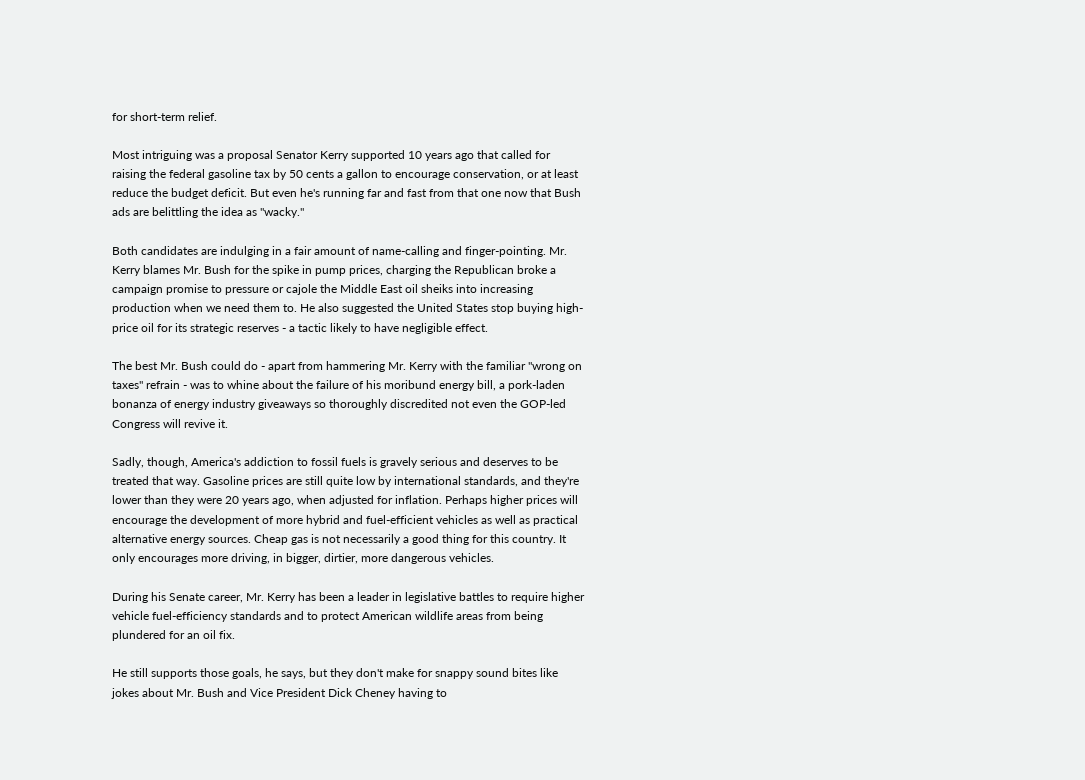for short-term relief.

Most intriguing was a proposal Senator Kerry supported 10 years ago that called for raising the federal gasoline tax by 50 cents a gallon to encourage conservation, or at least reduce the budget deficit. But even he's running far and fast from that one now that Bush ads are belittling the idea as "wacky."

Both candidates are indulging in a fair amount of name-calling and finger-pointing. Mr. Kerry blames Mr. Bush for the spike in pump prices, charging the Republican broke a campaign promise to pressure or cajole the Middle East oil sheiks into increasing production when we need them to. He also suggested the United States stop buying high-price oil for its strategic reserves - a tactic likely to have negligible effect.

The best Mr. Bush could do - apart from hammering Mr. Kerry with the familiar "wrong on taxes" refrain - was to whine about the failure of his moribund energy bill, a pork-laden bonanza of energy industry giveaways so thoroughly discredited not even the GOP-led Congress will revive it.

Sadly, though, America's addiction to fossil fuels is gravely serious and deserves to be treated that way. Gasoline prices are still quite low by international standards, and they're lower than they were 20 years ago, when adjusted for inflation. Perhaps higher prices will encourage the development of more hybrid and fuel-efficient vehicles as well as practical alternative energy sources. Cheap gas is not necessarily a good thing for this country. It only encourages more driving, in bigger, dirtier, more dangerous vehicles.

During his Senate career, Mr. Kerry has been a leader in legislative battles to require higher vehicle fuel-efficiency standards and to protect American wildlife areas from being plundered for an oil fix.

He still supports those goals, he says, but they don't make for snappy sound bites like jokes about Mr. Bush and Vice President Dick Cheney having to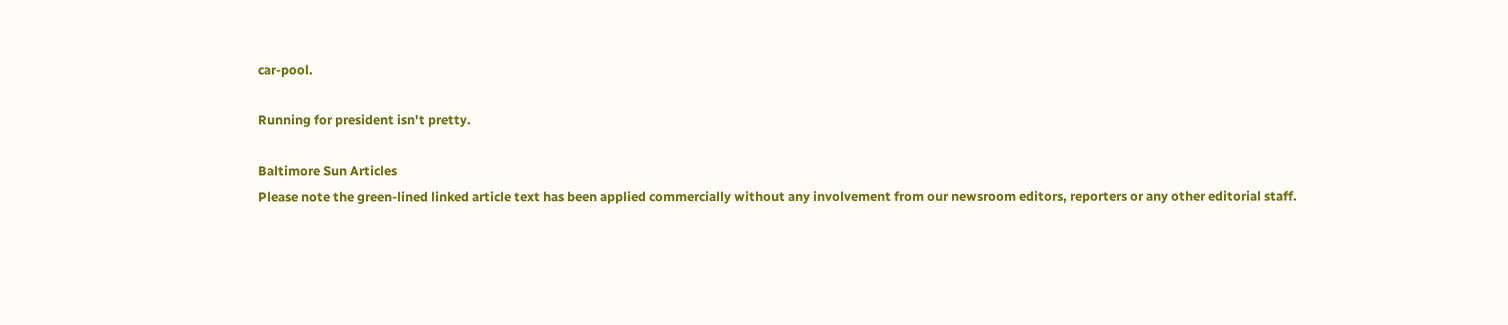car-pool.

Running for president isn't pretty.

Baltimore Sun Articles
Please note the green-lined linked article text has been applied commercially without any involvement from our newsroom editors, reporters or any other editorial staff.